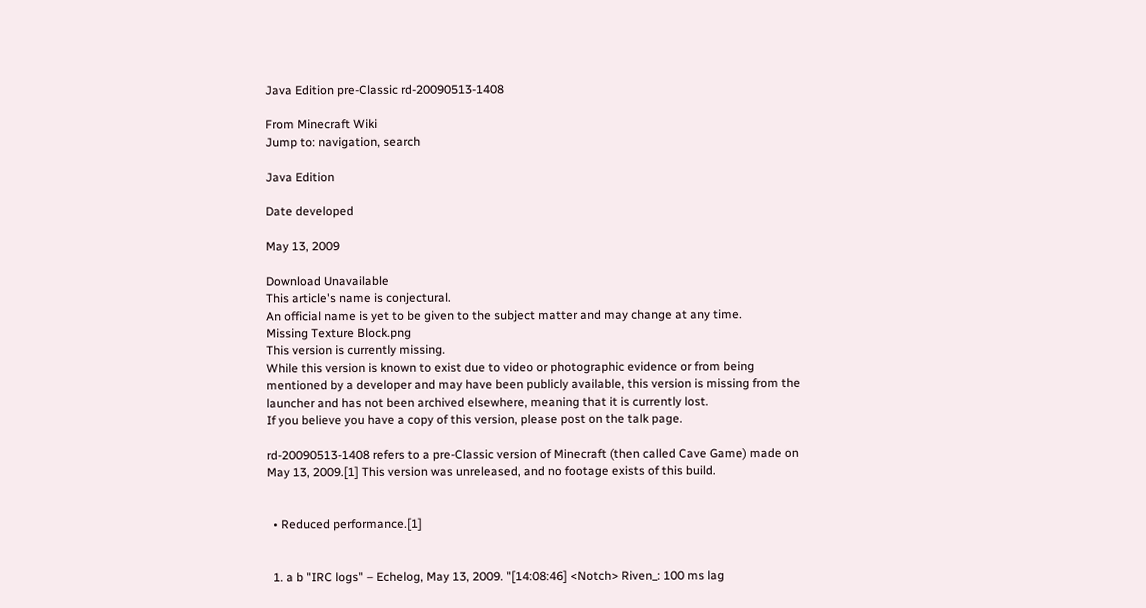Java Edition pre-Classic rd-20090513-1408

From Minecraft Wiki
Jump to: navigation, search

Java Edition

Date developed

May 13, 2009

Download Unavailable
This article's name is conjectural.
An official name is yet to be given to the subject matter and may change at any time.
Missing Texture Block.png
This version is currently missing.
While this version is known to exist due to video or photographic evidence or from being mentioned by a developer and may have been publicly available, this version is missing from the launcher and has not been archived elsewhere, meaning that it is currently lost.
If you believe you have a copy of this version, please post on the talk page.

rd-20090513-1408 refers to a pre-Classic version of Minecraft (then called Cave Game) made on May 13, 2009.[1] This version was unreleased, and no footage exists of this build.


  • Reduced performance.[1]


  1. a b "IRC logs" – Echelog, May 13, 2009. "[14:08:46] <Notch> Riven_: 100 ms lag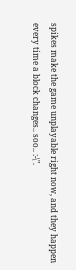spikes make the game unplayable right now, and they happen every time a block changes.. soo.. :-\".